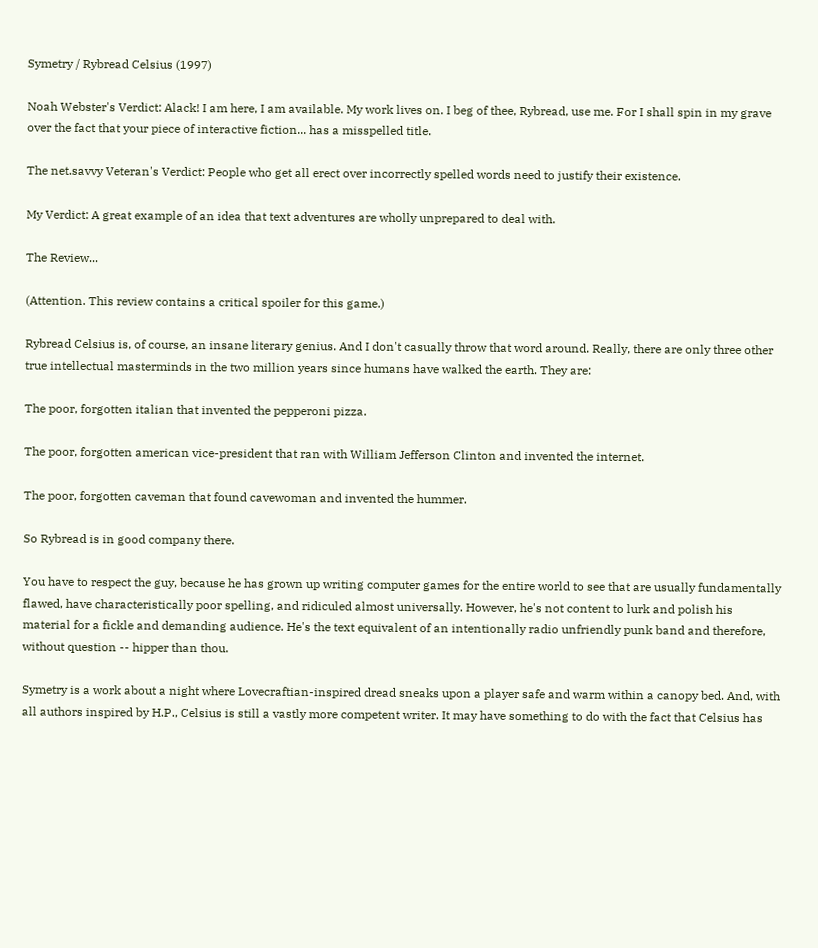Symetry / Rybread Celsius (1997)

Noah Webster's Verdict: Alack! I am here, I am available. My work lives on. I beg of thee, Rybread, use me. For I shall spin in my grave over the fact that your piece of interactive fiction... has a misspelled title.

The net.savvy Veteran's Verdict: People who get all erect over incorrectly spelled words need to justify their existence.

My Verdict: A great example of an idea that text adventures are wholly unprepared to deal with.

The Review...

(Attention. This review contains a critical spoiler for this game.)

Rybread Celsius is, of course, an insane literary genius. And I don't casually throw that word around. Really, there are only three other true intellectual masterminds in the two million years since humans have walked the earth. They are:

The poor, forgotten italian that invented the pepperoni pizza.

The poor, forgotten american vice-president that ran with William Jefferson Clinton and invented the internet.

The poor, forgotten caveman that found cavewoman and invented the hummer.

So Rybread is in good company there.

You have to respect the guy, because he has grown up writing computer games for the entire world to see that are usually fundamentally flawed, have characteristically poor spelling, and ridiculed almost universally. However, he's not content to lurk and polish his material for a fickle and demanding audience. He's the text equivalent of an intentionally radio unfriendly punk band and therefore, without question -- hipper than thou.

Symetry is a work about a night where Lovecraftian-inspired dread sneaks upon a player safe and warm within a canopy bed. And, with all authors inspired by H.P., Celsius is still a vastly more competent writer. It may have something to do with the fact that Celsius has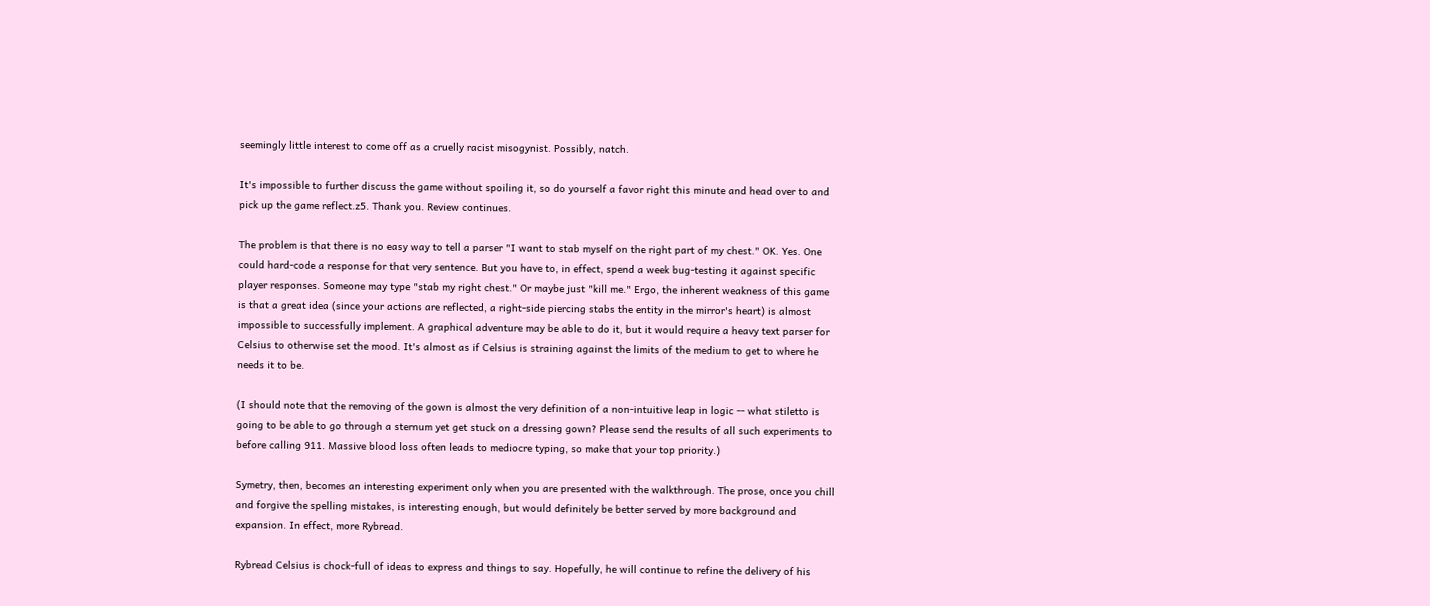seemingly little interest to come off as a cruelly racist misogynist. Possibly, natch.

It's impossible to further discuss the game without spoiling it, so do yourself a favor right this minute and head over to and pick up the game reflect.z5. Thank you. Review continues.

The problem is that there is no easy way to tell a parser "I want to stab myself on the right part of my chest." OK. Yes. One could hard-code a response for that very sentence. But you have to, in effect, spend a week bug-testing it against specific player responses. Someone may type "stab my right chest." Or maybe just "kill me." Ergo, the inherent weakness of this game is that a great idea (since your actions are reflected, a right-side piercing stabs the entity in the mirror's heart) is almost impossible to successfully implement. A graphical adventure may be able to do it, but it would require a heavy text parser for Celsius to otherwise set the mood. It's almost as if Celsius is straining against the limits of the medium to get to where he needs it to be.

(I should note that the removing of the gown is almost the very definition of a non-intuitive leap in logic -- what stiletto is going to be able to go through a sternum yet get stuck on a dressing gown? Please send the results of all such experiments to before calling 911. Massive blood loss often leads to mediocre typing, so make that your top priority.)

Symetry, then, becomes an interesting experiment only when you are presented with the walkthrough. The prose, once you chill and forgive the spelling mistakes, is interesting enough, but would definitely be better served by more background and expansion. In effect, more Rybread.

Rybread Celsius is chock-full of ideas to express and things to say. Hopefully, he will continue to refine the delivery of his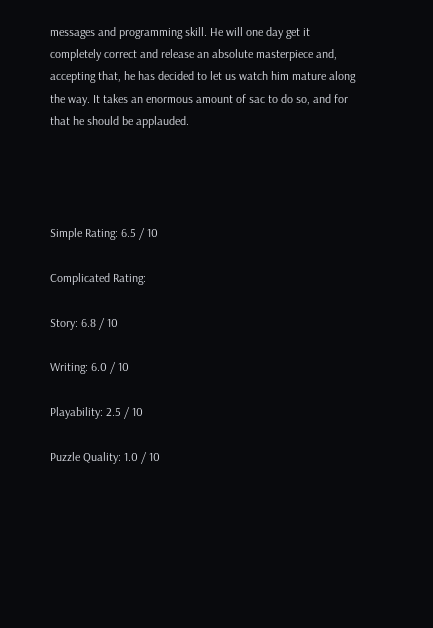messages and programming skill. He will one day get it completely correct and release an absolute masterpiece and, accepting that, he has decided to let us watch him mature along the way. It takes an enormous amount of sac to do so, and for that he should be applauded.




Simple Rating: 6.5 / 10

Complicated Rating:

Story: 6.8 / 10

Writing: 6.0 / 10

Playability: 2.5 / 10

Puzzle Quality: 1.0 / 10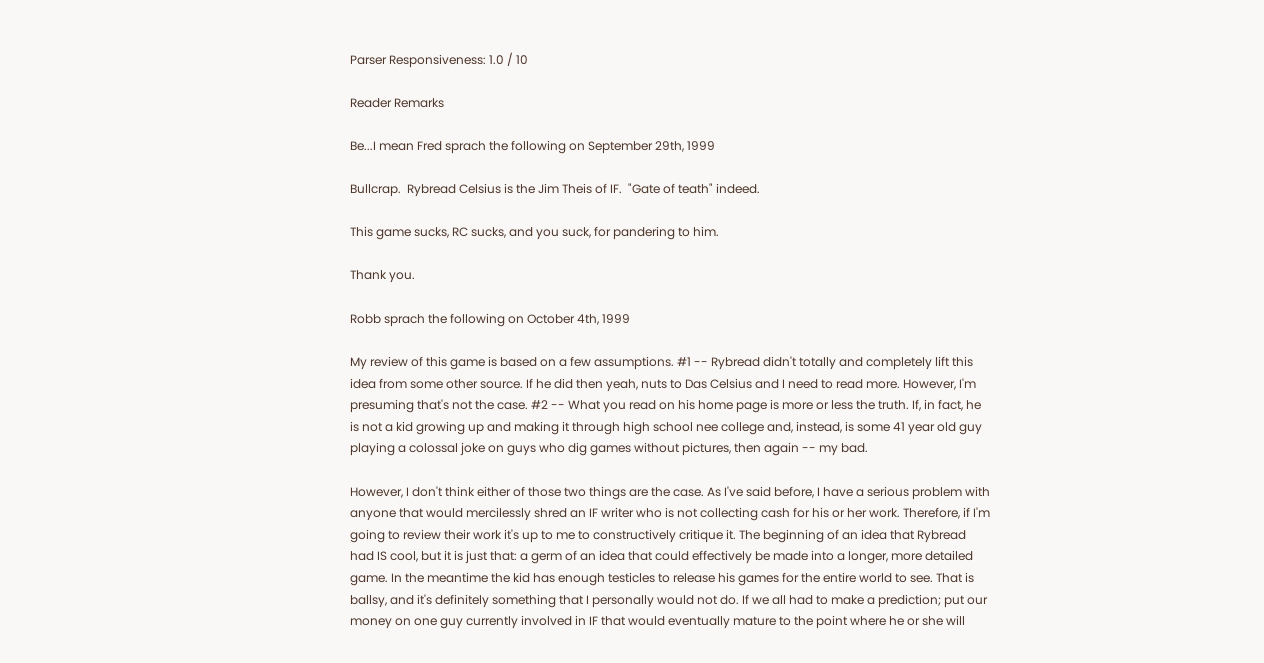Parser Responsiveness: 1.0 / 10

Reader Remarks

Be...I mean Fred sprach the following on September 29th, 1999

Bullcrap.  Rybread Celsius is the Jim Theis of IF.  "Gate of teath" indeed.

This game sucks, RC sucks, and you suck, for pandering to him.

Thank you.

Robb sprach the following on October 4th, 1999

My review of this game is based on a few assumptions. #1 -- Rybread didn't totally and completely lift this idea from some other source. If he did then yeah, nuts to Das Celsius and I need to read more. However, I'm presuming that's not the case. #2 -- What you read on his home page is more or less the truth. If, in fact, he is not a kid growing up and making it through high school nee college and, instead, is some 41 year old guy playing a colossal joke on guys who dig games without pictures, then again -- my bad.

However, I don't think either of those two things are the case. As I've said before, I have a serious problem with anyone that would mercilessly shred an IF writer who is not collecting cash for his or her work. Therefore, if I'm going to review their work it's up to me to constructively critique it. The beginning of an idea that Rybread had IS cool, but it is just that: a germ of an idea that could effectively be made into a longer, more detailed game. In the meantime the kid has enough testicles to release his games for the entire world to see. That is ballsy, and it's definitely something that I personally would not do. If we all had to make a prediction; put our money on one guy currently involved in IF that would eventually mature to the point where he or she will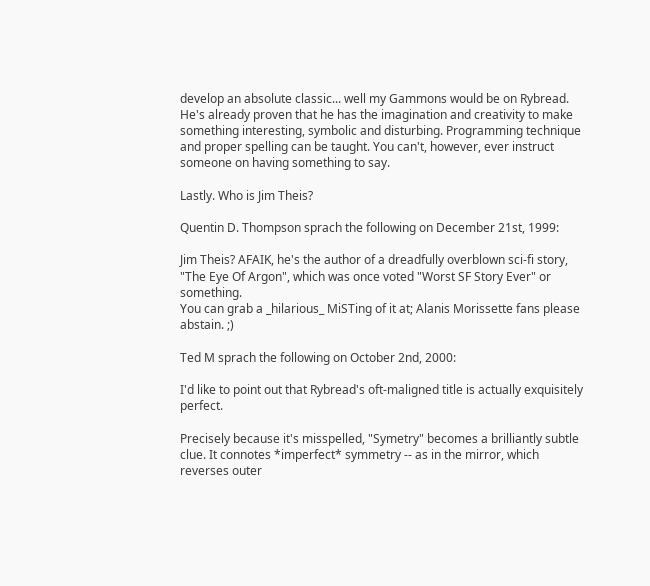develop an absolute classic... well my Gammons would be on Rybread. He's already proven that he has the imagination and creativity to make something interesting, symbolic and disturbing. Programming technique and proper spelling can be taught. You can't, however, ever instruct someone on having something to say.

Lastly. Who is Jim Theis?

Quentin D. Thompson sprach the following on December 21st, 1999:

Jim Theis? AFAIK, he's the author of a dreadfully overblown sci-fi story, "The Eye Of Argon", which was once voted "Worst SF Story Ever" or something.
You can grab a _hilarious_ MiSTing of it at; Alanis Morissette fans please abstain. ;)

Ted M sprach the following on October 2nd, 2000:

I'd like to point out that Rybread's oft-maligned title is actually exquisitely perfect.

Precisely because it's misspelled, "Symetry" becomes a brilliantly subtle clue. It connotes *imperfect* symmetry -- as in the mirror, which reverses outer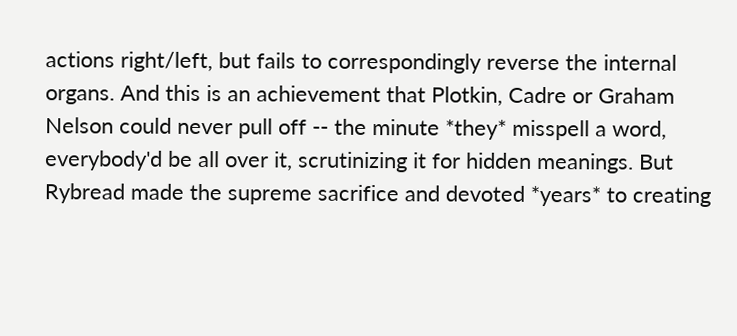actions right/left, but fails to correspondingly reverse the internal organs. And this is an achievement that Plotkin, Cadre or Graham Nelson could never pull off -- the minute *they* misspell a word, everybody'd be all over it, scrutinizing it for hidden meanings. But Rybread made the supreme sacrifice and devoted *years* to creating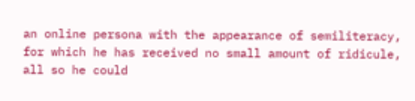an online persona with the appearance of semiliteracy, for which he has received no small amount of ridicule, all so he could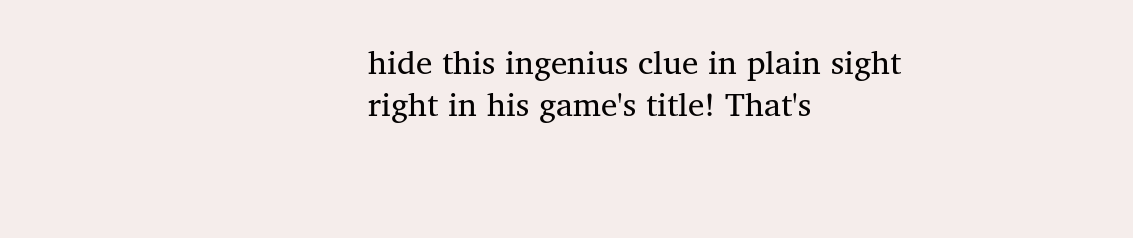hide this ingenius clue in plain sight right in his game's title! That's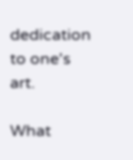dedication to one's art.

What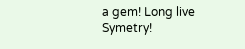a gem! Long live Symetry!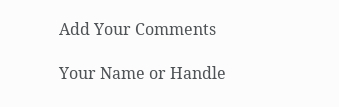Add Your Comments

Your Name or Handle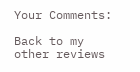Your Comments:

Back to my other reviews